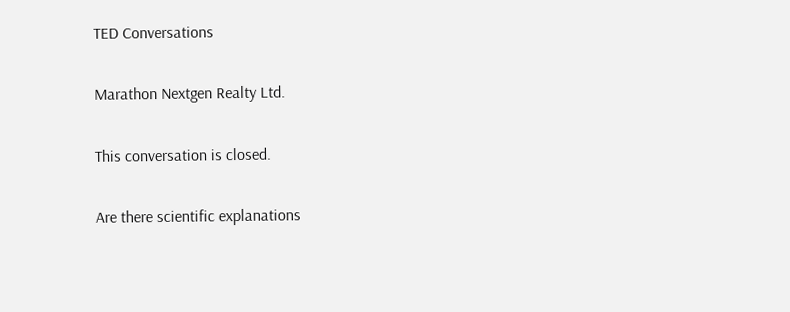TED Conversations

Marathon Nextgen Realty Ltd.

This conversation is closed.

Are there scientific explanations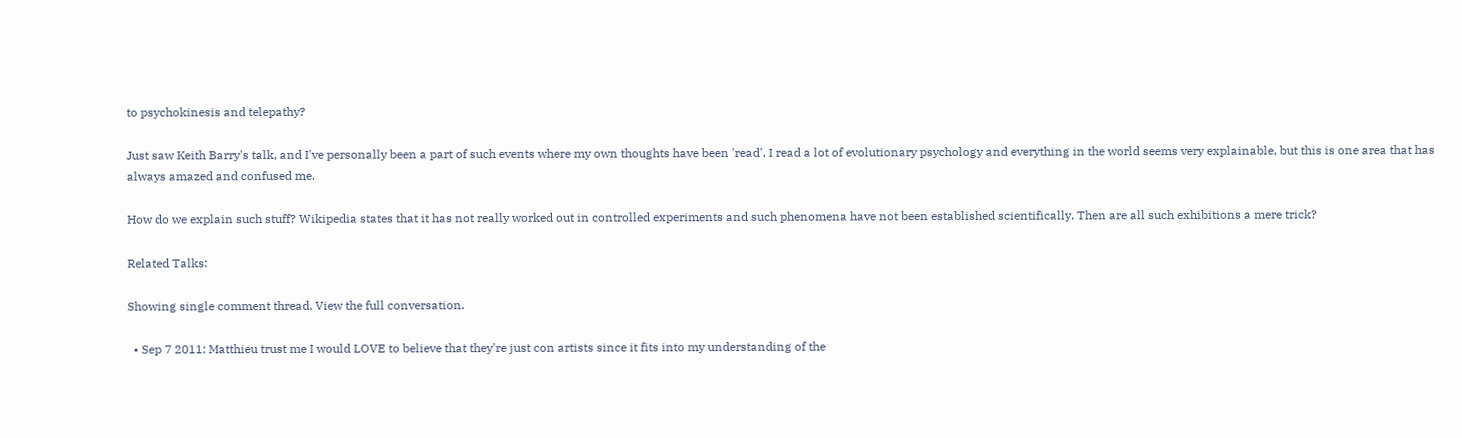to psychokinesis and telepathy?

Just saw Keith Barry's talk, and I've personally been a part of such events where my own thoughts have been 'read'. I read a lot of evolutionary psychology and everything in the world seems very explainable, but this is one area that has always amazed and confused me.

How do we explain such stuff? Wikipedia states that it has not really worked out in controlled experiments and such phenomena have not been established scientifically. Then are all such exhibitions a mere trick?

Related Talks:

Showing single comment thread. View the full conversation.

  • Sep 7 2011: Matthieu trust me I would LOVE to believe that they're just con artists since it fits into my understanding of the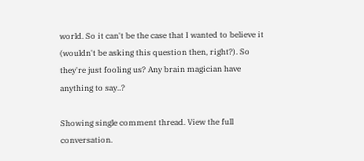world. So it can't be the case that I wanted to believe it (wouldn't be asking this question then, right?). So they're just fooling us? Any brain magician have anything to say..?

Showing single comment thread. View the full conversation.